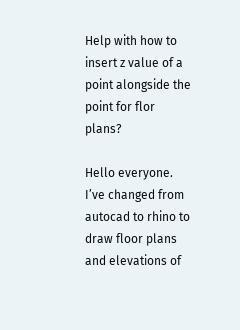Help with how to insert z value of a point alongside the point for flor plans?

Hello everyone. I’ve changed from autocad to rhino to draw floor plans and elevations of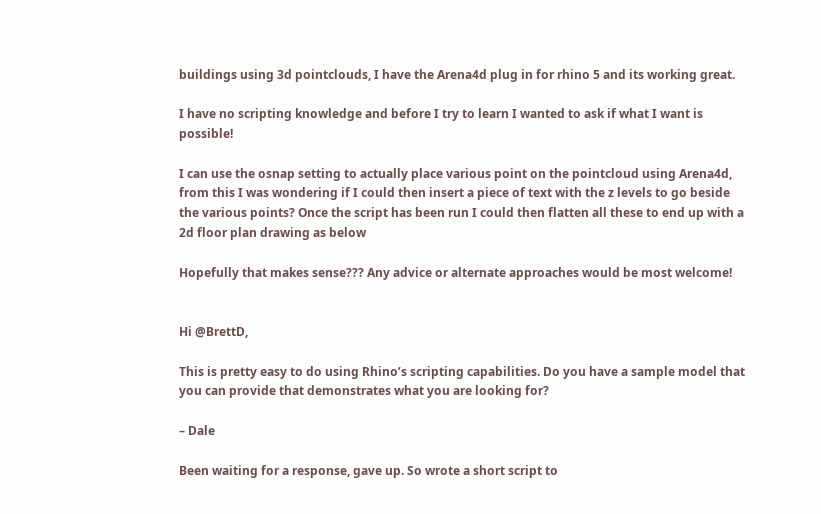buildings using 3d pointclouds, I have the Arena4d plug in for rhino 5 and its working great.

I have no scripting knowledge and before I try to learn I wanted to ask if what I want is possible!

I can use the osnap setting to actually place various point on the pointcloud using Arena4d, from this I was wondering if I could then insert a piece of text with the z levels to go beside the various points? Once the script has been run I could then flatten all these to end up with a 2d floor plan drawing as below

Hopefully that makes sense??? Any advice or alternate approaches would be most welcome!


Hi @BrettD,

This is pretty easy to do using Rhino’s scripting capabilities. Do you have a sample model that you can provide that demonstrates what you are looking for?

– Dale

Been waiting for a response, gave up. So wrote a short script to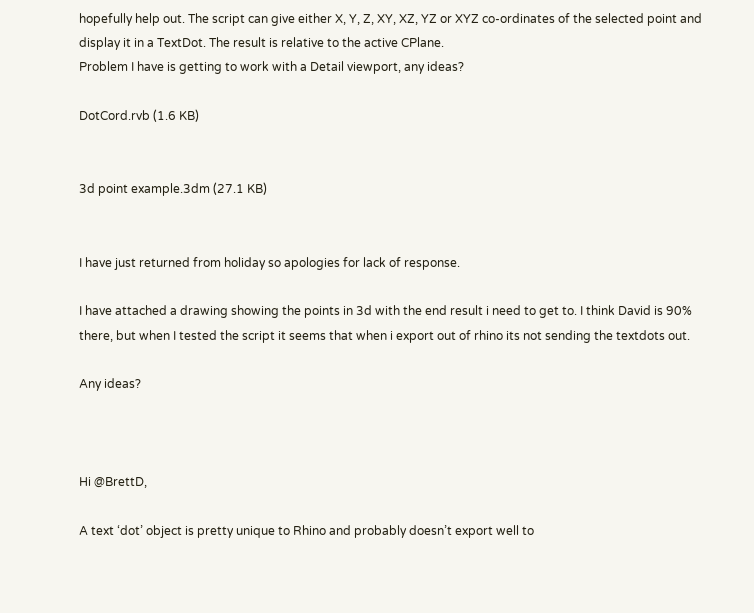hopefully help out. The script can give either X, Y, Z, XY, XZ, YZ or XYZ co-ordinates of the selected point and display it in a TextDot. The result is relative to the active CPlane.
Problem I have is getting to work with a Detail viewport, any ideas?

DotCord.rvb (1.6 KB)


3d point example.3dm (27.1 KB)


I have just returned from holiday so apologies for lack of response.

I have attached a drawing showing the points in 3d with the end result i need to get to. I think David is 90% there, but when I tested the script it seems that when i export out of rhino its not sending the textdots out.

Any ideas?



Hi @BrettD,

A text ‘dot’ object is pretty unique to Rhino and probably doesn’t export well to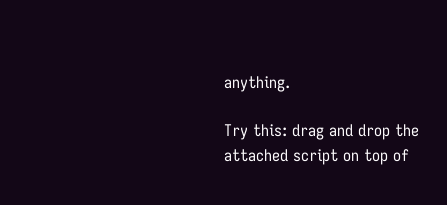anything.

Try this: drag and drop the attached script on top of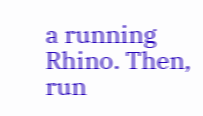a running Rhino. Then, run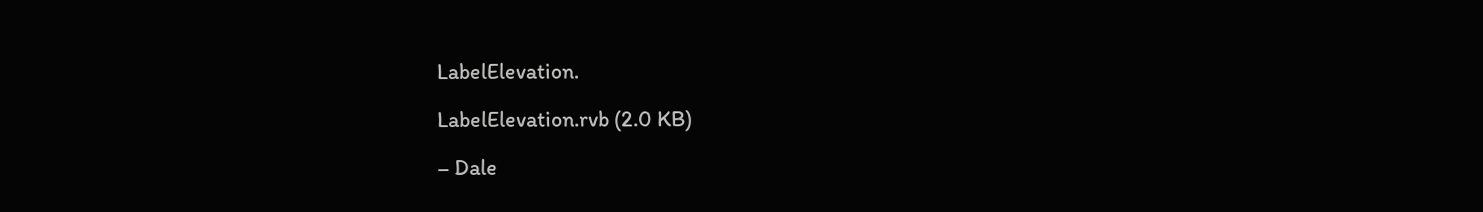LabelElevation.

LabelElevation.rvb (2.0 KB)

– Dale